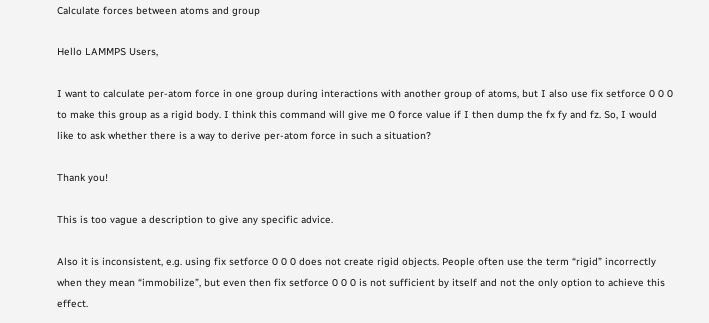Calculate forces between atoms and group

Hello LAMMPS Users,

I want to calculate per-atom force in one group during interactions with another group of atoms, but I also use fix setforce 0 0 0 to make this group as a rigid body. I think this command will give me 0 force value if I then dump the fx fy and fz. So, I would like to ask whether there is a way to derive per-atom force in such a situation?

Thank you!

This is too vague a description to give any specific advice.

Also it is inconsistent, e.g. using fix setforce 0 0 0 does not create rigid objects. People often use the term “rigid” incorrectly when they mean “immobilize”, but even then fix setforce 0 0 0 is not sufficient by itself and not the only option to achieve this effect.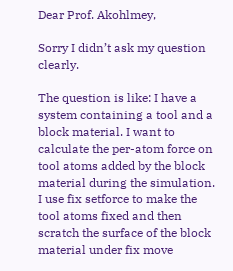Dear Prof. Akohlmey,

Sorry I didn’t ask my question clearly.

The question is like: I have a system containing a tool and a block material. I want to calculate the per-atom force on tool atoms added by the block material during the simulation. I use fix setforce to make the tool atoms fixed and then scratch the surface of the block material under fix move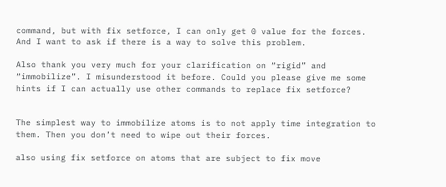command, but with fix setforce, I can only get 0 value for the forces. And I want to ask if there is a way to solve this problem.

Also thank you very much for your clarification on “rigid” and “immobilize”. I misunderstood it before. Could you please give me some hints if I can actually use other commands to replace fix setforce?


The simplest way to immobilize atoms is to not apply time integration to them. Then you don’t need to wipe out their forces.

also using fix setforce on atoms that are subject to fix move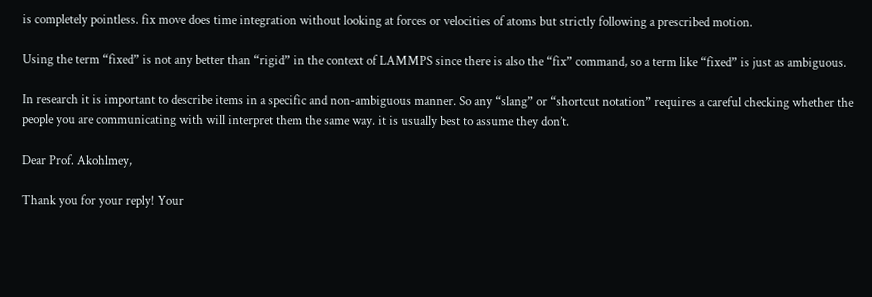is completely pointless. fix move does time integration without looking at forces or velocities of atoms but strictly following a prescribed motion.

Using the term “fixed” is not any better than “rigid” in the context of LAMMPS since there is also the “fix” command, so a term like “fixed” is just as ambiguous.

In research it is important to describe items in a specific and non-ambiguous manner. So any “slang” or “shortcut notation” requires a careful checking whether the people you are communicating with will interpret them the same way. it is usually best to assume they don’t.

Dear Prof. Akohlmey,

Thank you for your reply! Your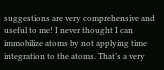suggestions are very comprehensive and useful to me! I never thought I can immobilize atoms by not applying time integration to the atoms. That’s a very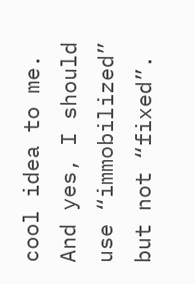cool idea to me. And yes, I should use “immobilized” but not “fixed”.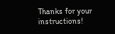Thanks for your instructions!